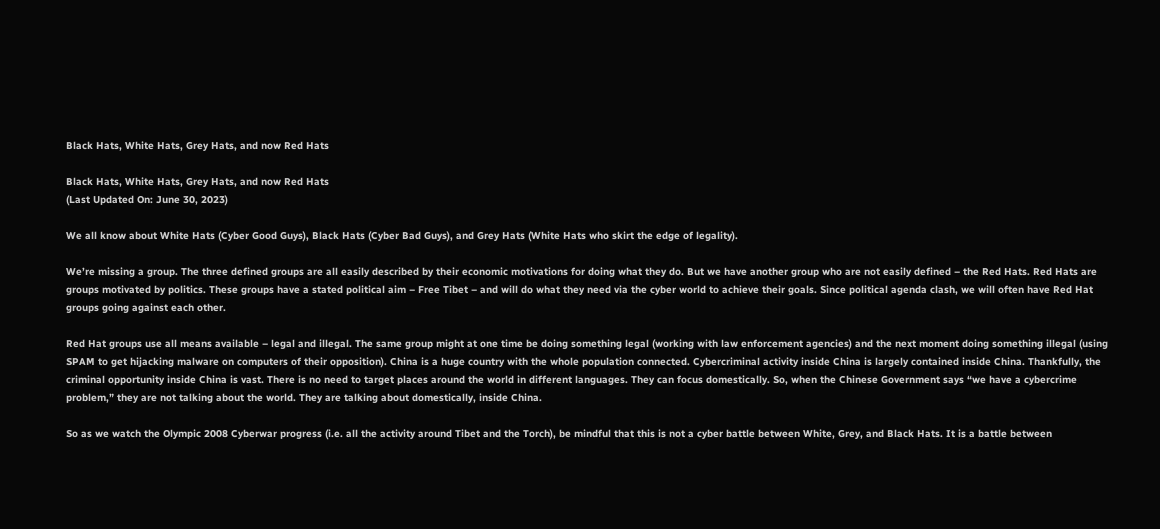Black Hats, White Hats, Grey Hats, and now Red Hats

Black Hats, White Hats, Grey Hats, and now Red Hats
(Last Updated On: June 30, 2023)

We all know about White Hats (Cyber Good Guys), Black Hats (Cyber Bad Guys), and Grey Hats (White Hats who skirt the edge of legality).

We’re missing a group. The three defined groups are all easily described by their economic motivations for doing what they do. But we have another group who are not easily defined – the Red Hats. Red Hats are groups motivated by politics. These groups have a stated political aim – Free Tibet – and will do what they need via the cyber world to achieve their goals. Since political agenda clash, we will often have Red Hat groups going against each other.

Red Hat groups use all means available – legal and illegal. The same group might at one time be doing something legal (working with law enforcement agencies) and the next moment doing something illegal (using SPAM to get hijacking malware on computers of their opposition). China is a huge country with the whole population connected. Cybercriminal activity inside China is largely contained inside China. Thankfully, the criminal opportunity inside China is vast. There is no need to target places around the world in different languages. They can focus domestically. So, when the Chinese Government says “we have a cybercrime problem,” they are not talking about the world. They are talking about domestically, inside China.

So as we watch the Olympic 2008 Cyberwar progress (i.e. all the activity around Tibet and the Torch), be mindful that this is not a cyber battle between White, Grey, and Black Hats. It is a battle between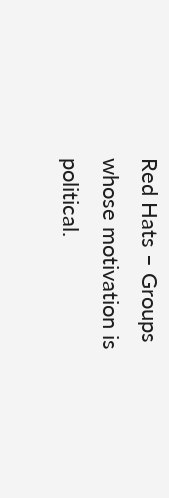Red Hats – Groups whose motivation is political.